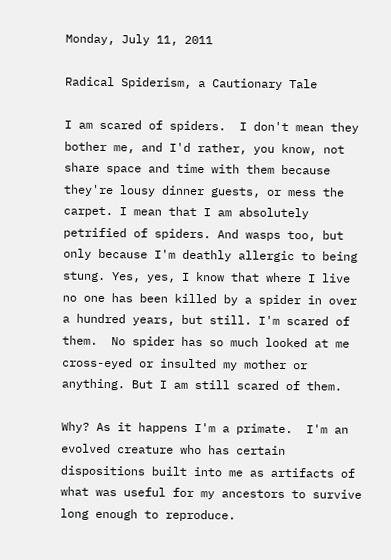Monday, July 11, 2011

Radical Spiderism, a Cautionary Tale

I am scared of spiders.  I don't mean they bother me, and I'd rather, you know, not share space and time with them because they're lousy dinner guests, or mess the carpet. I mean that I am absolutely petrified of spiders. And wasps too, but only because I'm deathly allergic to being stung. Yes, yes, I know that where I live no one has been killed by a spider in over a hundred years, but still. I'm scared of them.  No spider has so much looked at me cross-eyed or insulted my mother or anything. But I am still scared of them.

Why? As it happens I'm a primate.  I'm an evolved creature who has certain dispositions built into me as artifacts of what was useful for my ancestors to survive long enough to reproduce.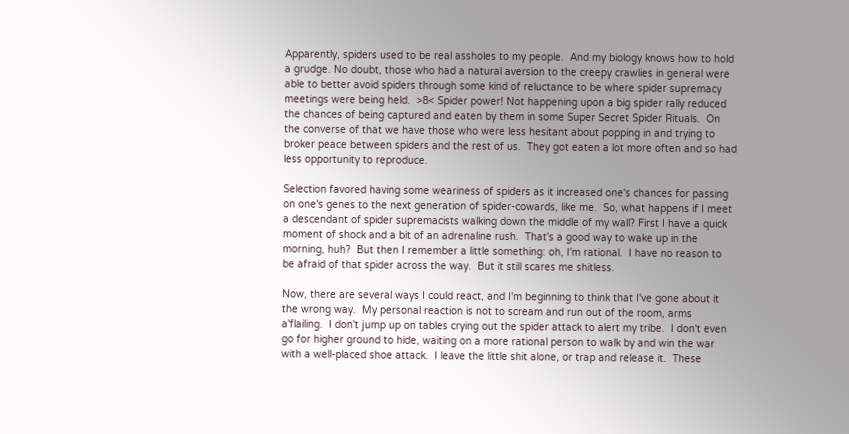Apparently, spiders used to be real assholes to my people.  And my biology knows how to hold a grudge. No doubt, those who had a natural aversion to the creepy crawlies in general were able to better avoid spiders through some kind of reluctance to be where spider supremacy meetings were being held.  >8< Spider power! Not happening upon a big spider rally reduced the chances of being captured and eaten by them in some Super Secret Spider Rituals.  On the converse of that we have those who were less hesitant about popping in and trying to broker peace between spiders and the rest of us.  They got eaten a lot more often and so had less opportunity to reproduce.

Selection favored having some weariness of spiders as it increased one's chances for passing on one's genes to the next generation of spider-cowards, like me.  So, what happens if I meet a descendant of spider supremacists walking down the middle of my wall? First I have a quick moment of shock and a bit of an adrenaline rush.  That's a good way to wake up in the morning, huh?  But then I remember a little something: oh, I'm rational.  I have no reason to be afraid of that spider across the way.  But it still scares me shitless.

Now, there are several ways I could react, and I'm beginning to think that I've gone about it the wrong way.  My personal reaction is not to scream and run out of the room, arms a'flailing.  I don't jump up on tables crying out the spider attack to alert my tribe.  I don't even go for higher ground to hide, waiting on a more rational person to walk by and win the war with a well-placed shoe attack.  I leave the little shit alone, or trap and release it.  These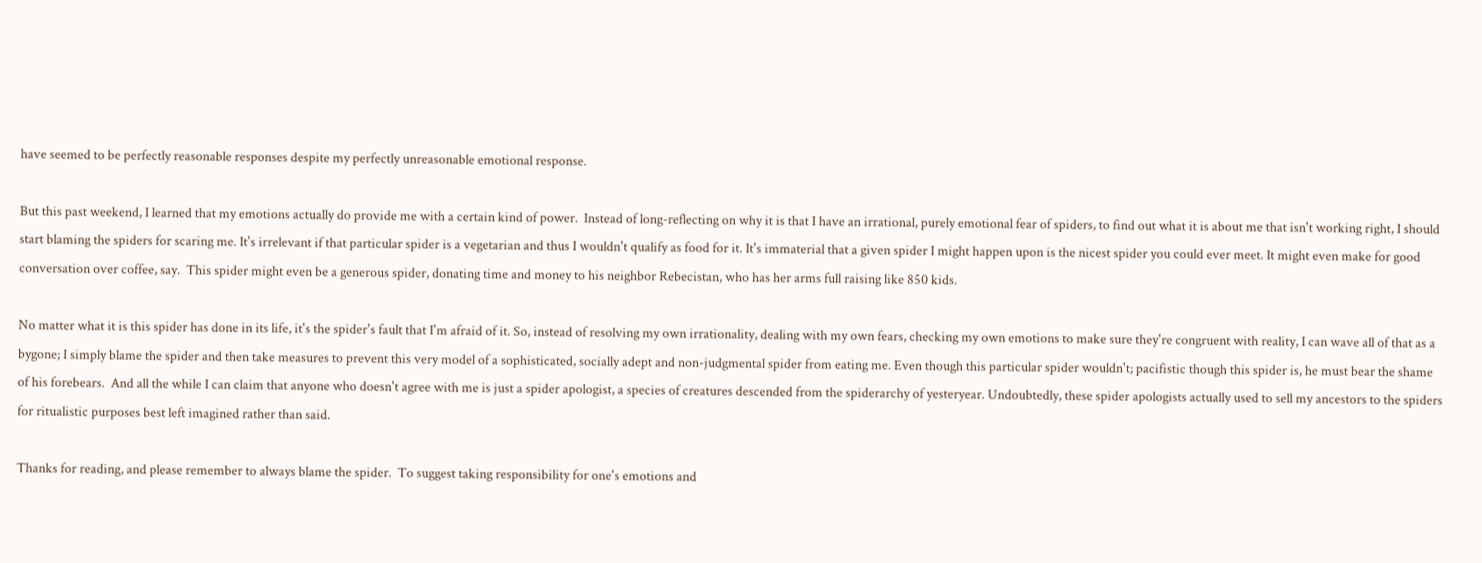have seemed to be perfectly reasonable responses despite my perfectly unreasonable emotional response.

But this past weekend, I learned that my emotions actually do provide me with a certain kind of power.  Instead of long-reflecting on why it is that I have an irrational, purely emotional fear of spiders, to find out what it is about me that isn't working right, I should start blaming the spiders for scaring me. It's irrelevant if that particular spider is a vegetarian and thus I wouldn't qualify as food for it. It's immaterial that a given spider I might happen upon is the nicest spider you could ever meet. It might even make for good conversation over coffee, say.  This spider might even be a generous spider, donating time and money to his neighbor Rebecistan, who has her arms full raising like 850 kids.

No matter what it is this spider has done in its life, it's the spider's fault that I'm afraid of it. So, instead of resolving my own irrationality, dealing with my own fears, checking my own emotions to make sure they're congruent with reality, I can wave all of that as a bygone; I simply blame the spider and then take measures to prevent this very model of a sophisticated, socially adept and non-judgmental spider from eating me. Even though this particular spider wouldn't; pacifistic though this spider is, he must bear the shame of his forebears.  And all the while I can claim that anyone who doesn't agree with me is just a spider apologist, a species of creatures descended from the spiderarchy of yesteryear. Undoubtedly, these spider apologists actually used to sell my ancestors to the spiders for ritualistic purposes best left imagined rather than said.

Thanks for reading, and please remember to always blame the spider.  To suggest taking responsibility for one's emotions and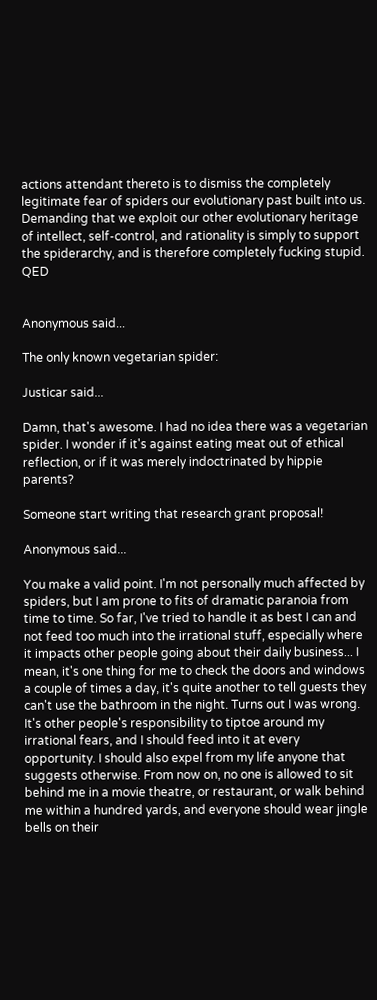actions attendant thereto is to dismiss the completely legitimate fear of spiders our evolutionary past built into us.  Demanding that we exploit our other evolutionary heritage of intellect, self-control, and rationality is simply to support the spiderarchy, and is therefore completely fucking stupid. QED


Anonymous said...

The only known vegetarian spider:

Justicar said...

Damn, that's awesome. I had no idea there was a vegetarian spider. I wonder if it's against eating meat out of ethical reflection, or if it was merely indoctrinated by hippie parents?

Someone start writing that research grant proposal!

Anonymous said...

You make a valid point. I'm not personally much affected by spiders, but I am prone to fits of dramatic paranoia from time to time. So far, I've tried to handle it as best I can and not feed too much into the irrational stuff, especially where it impacts other people going about their daily business... I mean, it's one thing for me to check the doors and windows a couple of times a day, it's quite another to tell guests they can't use the bathroom in the night. Turns out I was wrong. It's other people's responsibility to tiptoe around my irrational fears, and I should feed into it at every opportunity. I should also expel from my life anyone that suggests otherwise. From now on, no one is allowed to sit behind me in a movie theatre, or restaurant, or walk behind me within a hundred yards, and everyone should wear jingle bells on their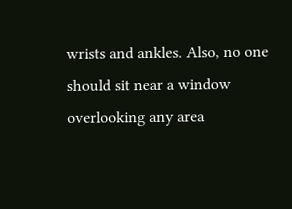wrists and ankles. Also, no one should sit near a window overlooking any area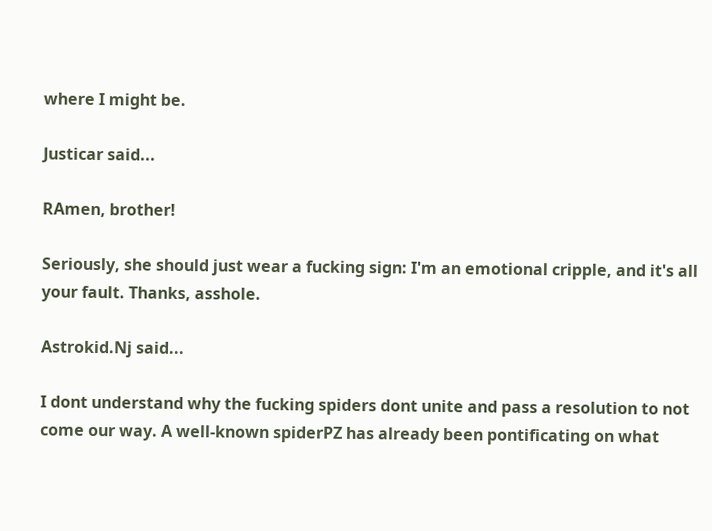where I might be.

Justicar said...

RAmen, brother!

Seriously, she should just wear a fucking sign: I'm an emotional cripple, and it's all your fault. Thanks, asshole.

Astrokid.Nj said...

I dont understand why the fucking spiders dont unite and pass a resolution to not come our way. A well-known spiderPZ has already been pontificating on what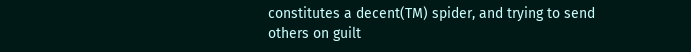constitutes a decent(TM) spider, and trying to send others on guilt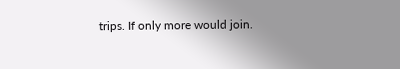trips. If only more would join.